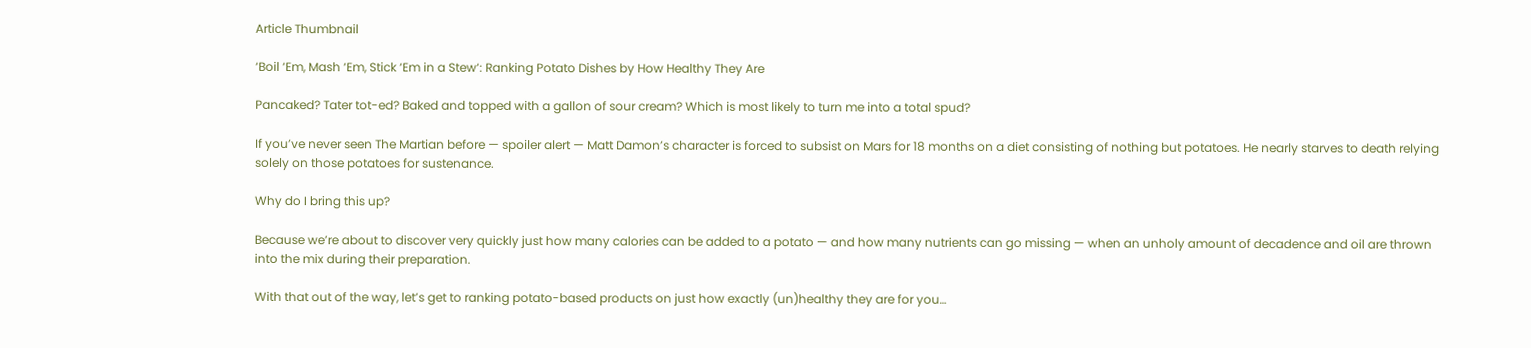Article Thumbnail

‘Boil ‘Em, Mash ‘Em, Stick ‘Em in a Stew‘: Ranking Potato Dishes by How Healthy They Are

Pancaked? Tater tot-ed? Baked and topped with a gallon of sour cream? Which is most likely to turn me into a total spud?

If you’ve never seen The Martian before — spoiler alert — Matt Damon’s character is forced to subsist on Mars for 18 months on a diet consisting of nothing but potatoes. He nearly starves to death relying solely on those potatoes for sustenance.

Why do I bring this up?

Because we’re about to discover very quickly just how many calories can be added to a potato — and how many nutrients can go missing — when an unholy amount of decadence and oil are thrown into the mix during their preparation.

With that out of the way, let’s get to ranking potato-based products on just how exactly (un)healthy they are for you…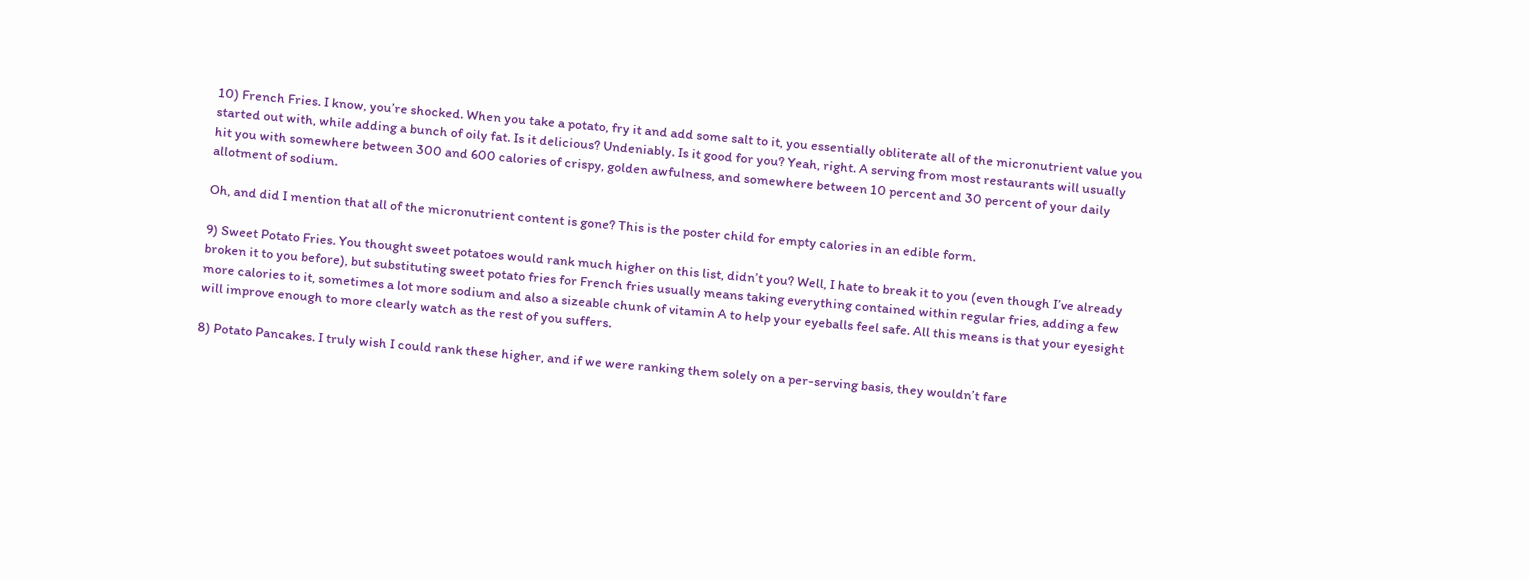10) French Fries. I know, you’re shocked. When you take a potato, fry it and add some salt to it, you essentially obliterate all of the micronutrient value you started out with, while adding a bunch of oily fat. Is it delicious? Undeniably. Is it good for you? Yeah, right. A serving from most restaurants will usually hit you with somewhere between 300 and 600 calories of crispy, golden awfulness, and somewhere between 10 percent and 30 percent of your daily allotment of sodium.

Oh, and did I mention that all of the micronutrient content is gone? This is the poster child for empty calories in an edible form.

9) Sweet Potato Fries. You thought sweet potatoes would rank much higher on this list, didn’t you? Well, I hate to break it to you (even though I’ve already broken it to you before), but substituting sweet potato fries for French fries usually means taking everything contained within regular fries, adding a few more calories to it, sometimes a lot more sodium and also a sizeable chunk of vitamin A to help your eyeballs feel safe. All this means is that your eyesight will improve enough to more clearly watch as the rest of you suffers.

8) Potato Pancakes. I truly wish I could rank these higher, and if we were ranking them solely on a per-serving basis, they wouldn’t fare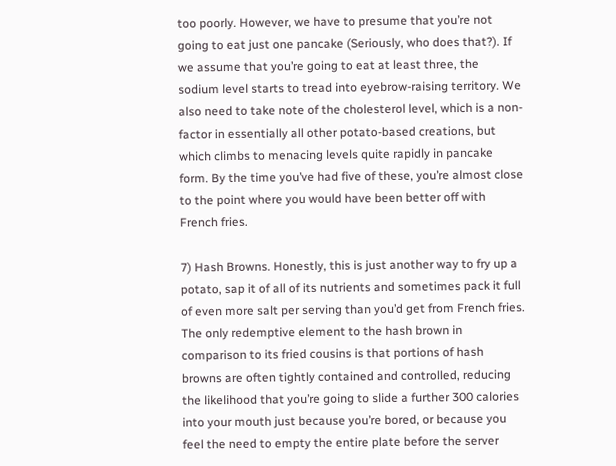too poorly. However, we have to presume that you’re not going to eat just one pancake (Seriously, who does that?). If we assume that you’re going to eat at least three, the sodium level starts to tread into eyebrow-raising territory. We also need to take note of the cholesterol level, which is a non-factor in essentially all other potato-based creations, but which climbs to menacing levels quite rapidly in pancake form. By the time you’ve had five of these, you’re almost close to the point where you would have been better off with French fries.

7) Hash Browns. Honestly, this is just another way to fry up a potato, sap it of all of its nutrients and sometimes pack it full of even more salt per serving than you’d get from French fries. The only redemptive element to the hash brown in comparison to its fried cousins is that portions of hash browns are often tightly contained and controlled, reducing the likelihood that you’re going to slide a further 300 calories into your mouth just because you’re bored, or because you feel the need to empty the entire plate before the server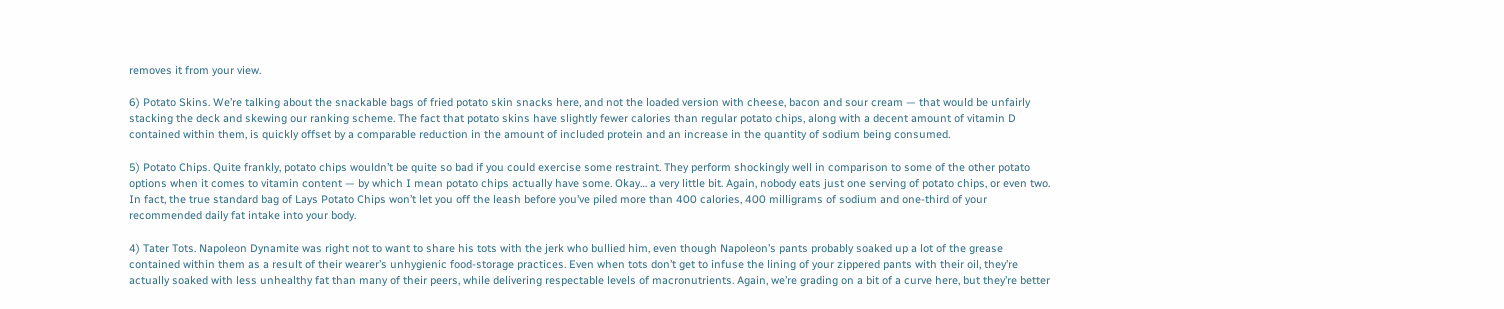removes it from your view.

6) Potato Skins. We’re talking about the snackable bags of fried potato skin snacks here, and not the loaded version with cheese, bacon and sour cream — that would be unfairly stacking the deck and skewing our ranking scheme. The fact that potato skins have slightly fewer calories than regular potato chips, along with a decent amount of vitamin D contained within them, is quickly offset by a comparable reduction in the amount of included protein and an increase in the quantity of sodium being consumed.

5) Potato Chips. Quite frankly, potato chips wouldn’t be quite so bad if you could exercise some restraint. They perform shockingly well in comparison to some of the other potato options when it comes to vitamin content — by which I mean potato chips actually have some. Okay… a very little bit. Again, nobody eats just one serving of potato chips, or even two. In fact, the true standard bag of Lays Potato Chips won’t let you off the leash before you’ve piled more than 400 calories, 400 milligrams of sodium and one-third of your recommended daily fat intake into your body.

4) Tater Tots. Napoleon Dynamite was right not to want to share his tots with the jerk who bullied him, even though Napoleon’s pants probably soaked up a lot of the grease contained within them as a result of their wearer’s unhygienic food-storage practices. Even when tots don’t get to infuse the lining of your zippered pants with their oil, they’re actually soaked with less unhealthy fat than many of their peers, while delivering respectable levels of macronutrients. Again, we’re grading on a bit of a curve here, but they’re better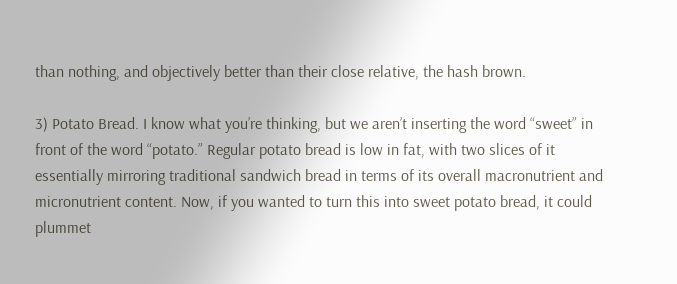than nothing, and objectively better than their close relative, the hash brown.

3) Potato Bread. I know what you’re thinking, but we aren’t inserting the word “sweet” in front of the word “potato.” Regular potato bread is low in fat, with two slices of it essentially mirroring traditional sandwich bread in terms of its overall macronutrient and micronutrient content. Now, if you wanted to turn this into sweet potato bread, it could plummet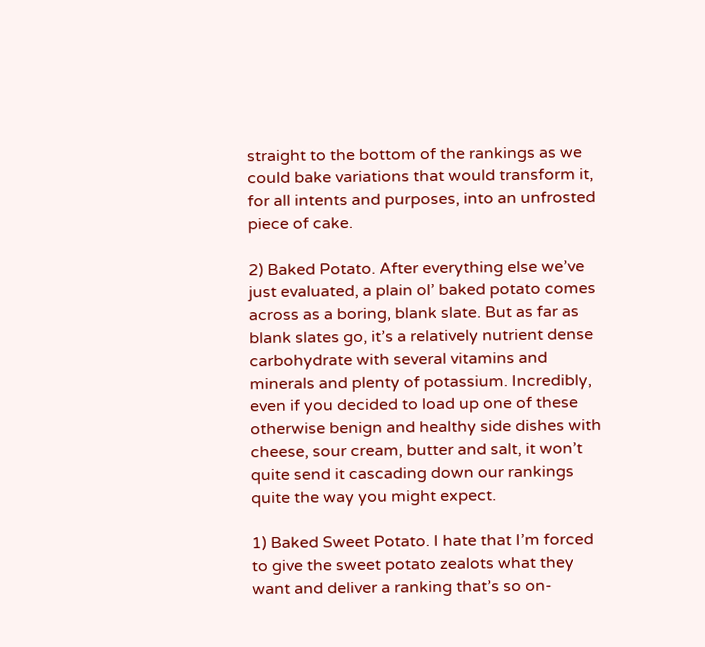straight to the bottom of the rankings as we could bake variations that would transform it, for all intents and purposes, into an unfrosted piece of cake.

2) Baked Potato. After everything else we’ve just evaluated, a plain ol’ baked potato comes across as a boring, blank slate. But as far as blank slates go, it’s a relatively nutrient dense carbohydrate with several vitamins and minerals and plenty of potassium. Incredibly, even if you decided to load up one of these otherwise benign and healthy side dishes with cheese, sour cream, butter and salt, it won’t quite send it cascading down our rankings quite the way you might expect.

1) Baked Sweet Potato. I hate that I’m forced to give the sweet potato zealots what they want and deliver a ranking that’s so on-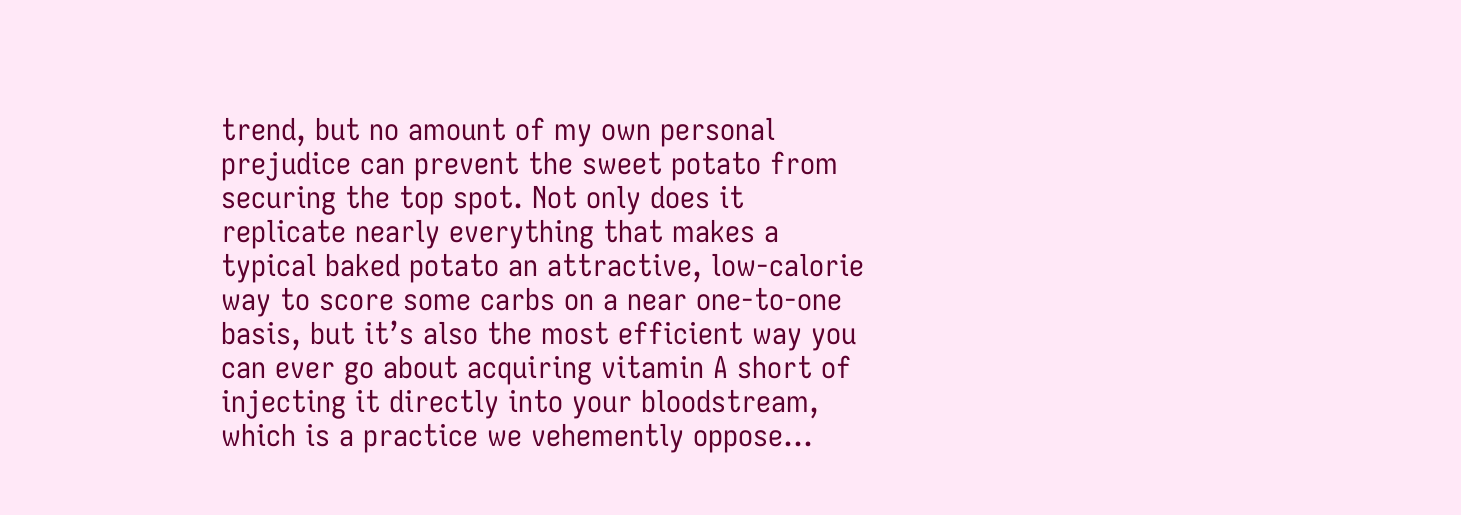trend, but no amount of my own personal prejudice can prevent the sweet potato from securing the top spot. Not only does it replicate nearly everything that makes a typical baked potato an attractive, low-calorie way to score some carbs on a near one-to-one basis, but it’s also the most efficient way you can ever go about acquiring vitamin A short of injecting it directly into your bloodstream, which is a practice we vehemently oppose…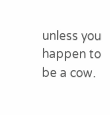unless you happen to be a cow.